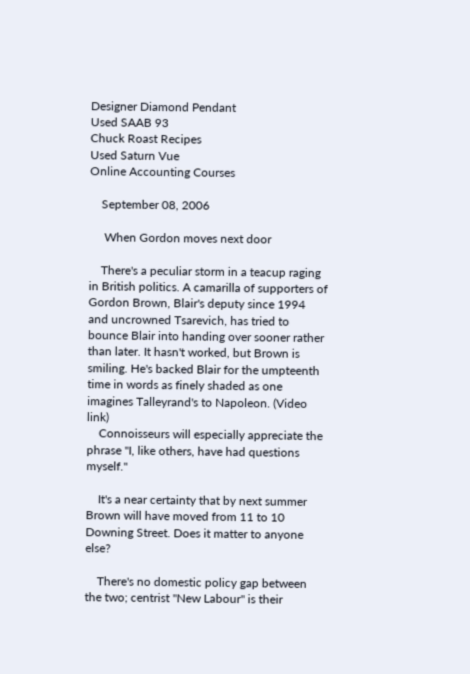Designer Diamond Pendant
Used SAAB 93
Chuck Roast Recipes
Used Saturn Vue
Online Accounting Courses

    September 08, 2006

     When Gordon moves next door

    There's a peculiar storm in a teacup raging in British politics. A camarilla of supporters of Gordon Brown, Blair's deputy since 1994 and uncrowned Tsarevich, has tried to bounce Blair into handing over sooner rather than later. It hasn't worked, but Brown is smiling. He's backed Blair for the umpteenth time in words as finely shaded as one imagines Talleyrand's to Napoleon. (Video link)
    Connoisseurs will especially appreciate the phrase "I, like others, have had questions myself."

    It's a near certainty that by next summer Brown will have moved from 11 to 10 Downing Street. Does it matter to anyone else?

    There's no domestic policy gap between the two; centrist "New Labour" is their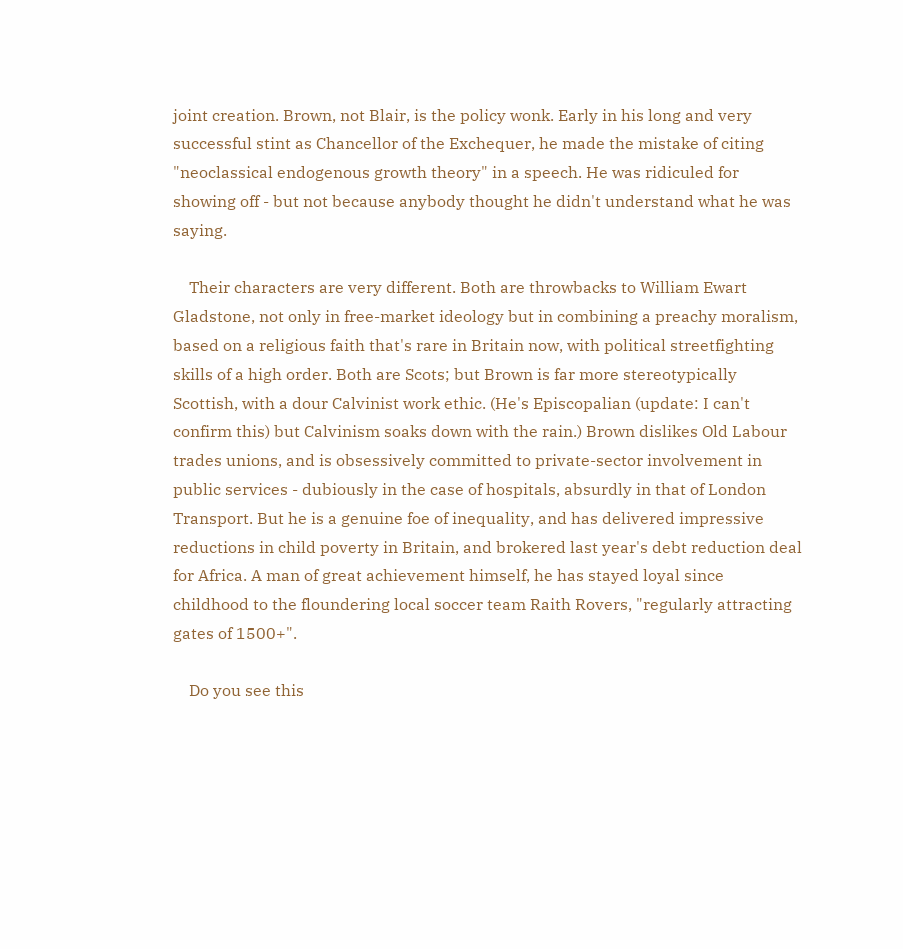joint creation. Brown, not Blair, is the policy wonk. Early in his long and very successful stint as Chancellor of the Exchequer, he made the mistake of citing "neoclassical endogenous growth theory" in a speech. He was ridiculed for showing off - but not because anybody thought he didn't understand what he was saying.

    Their characters are very different. Both are throwbacks to William Ewart Gladstone, not only in free-market ideology but in combining a preachy moralism, based on a religious faith that's rare in Britain now, with political streetfighting skills of a high order. Both are Scots; but Brown is far more stereotypically Scottish, with a dour Calvinist work ethic. (He's Episcopalian (update: I can't confirm this) but Calvinism soaks down with the rain.) Brown dislikes Old Labour trades unions, and is obsessively committed to private-sector involvement in public services - dubiously in the case of hospitals, absurdly in that of London Transport. But he is a genuine foe of inequality, and has delivered impressive reductions in child poverty in Britain, and brokered last year's debt reduction deal for Africa. A man of great achievement himself, he has stayed loyal since childhood to the floundering local soccer team Raith Rovers, "regularly attracting gates of 1500+".

    Do you see this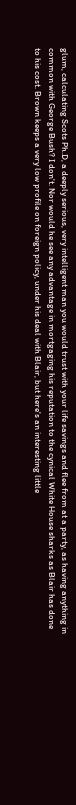glum, calculating Scots Ph.D, a deeply serious, very intelligent man you would trust with your life savings and flee from at a party, as having anything in common with George Bush? I don't. Nor would he see any advantage in mortgaging his reputation to the cynical White House sharks as Blair has done to his cost. Brown keeps a very low profile on foreign policy, under his deal with Blair, but here's an interesting little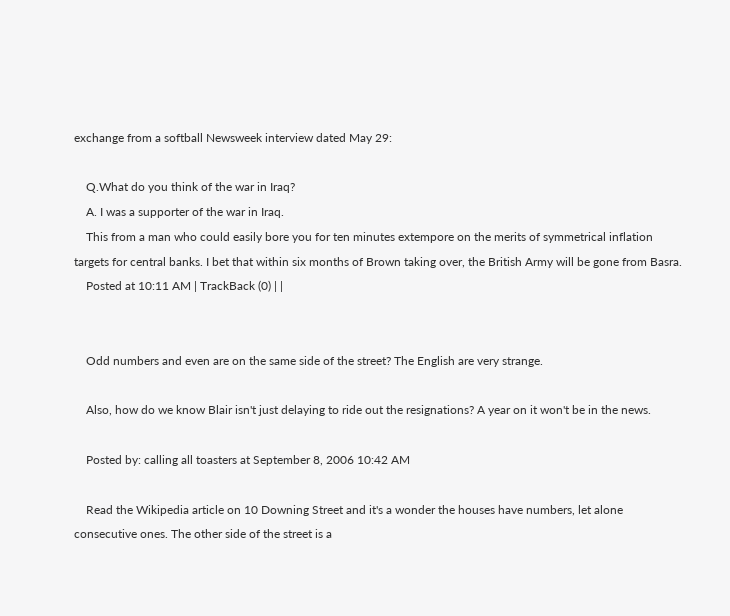exchange from a softball Newsweek interview dated May 29:

    Q.What do you think of the war in Iraq?
    A. I was a supporter of the war in Iraq.
    This from a man who could easily bore you for ten minutes extempore on the merits of symmetrical inflation targets for central banks. I bet that within six months of Brown taking over, the British Army will be gone from Basra.
    Posted at 10:11 AM | TrackBack (0) | |


    Odd numbers and even are on the same side of the street? The English are very strange.

    Also, how do we know Blair isn't just delaying to ride out the resignations? A year on it won't be in the news.

    Posted by: calling all toasters at September 8, 2006 10:42 AM

    Read the Wikipedia article on 10 Downing Street and it's a wonder the houses have numbers, let alone consecutive ones. The other side of the street is a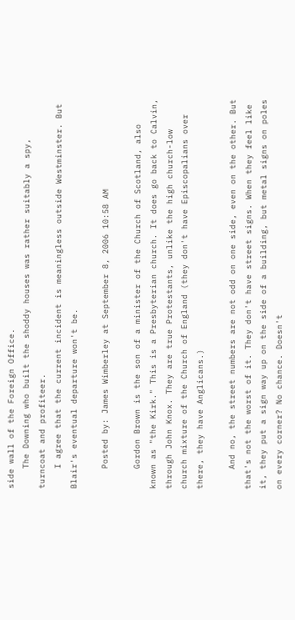side wall of the Foreign Office.
    The Downing who built the shoddy houses was rather suitably a spy, turncoat and profiteer.
    I agree that the current incident is meaningless outside Westminster. But Blair's eventual departure won't be.

    Posted by: James Wimberley at September 8, 2006 10:58 AM

    Gordon Brown is the son of a minister of the Church of Scotland, also known as "the Kirk." This is a Presbyterian church. It does go back to Calvin, through John Knox. They are true Protestants, unlike the high church-low church mixture of the Church of England (they don't have Episcopalians over there, they have Anglicans.)

    And no, the street numbers are not odd on one side, even on the other. But that's not the worst of it. They don't have street signs. When they feel like it, they put a sign way up on the side of a building, but metal signs on poles on every corner? No chance. Doesn't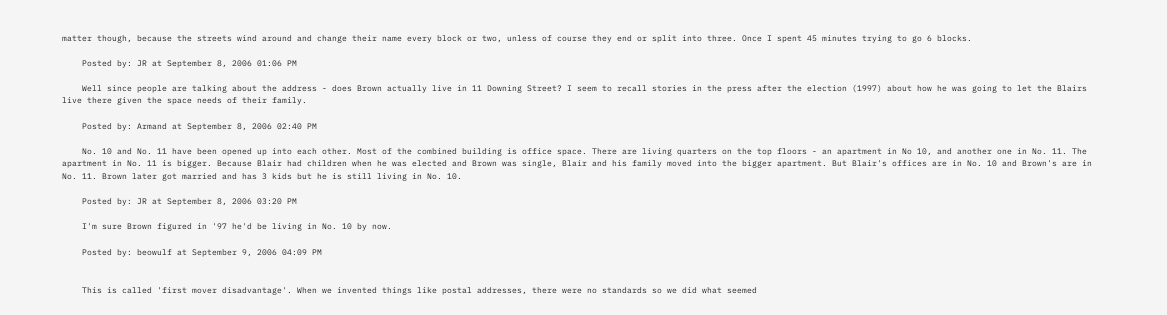matter though, because the streets wind around and change their name every block or two, unless of course they end or split into three. Once I spent 45 minutes trying to go 6 blocks.

    Posted by: JR at September 8, 2006 01:06 PM

    Well since people are talking about the address - does Brown actually live in 11 Downing Street? I seem to recall stories in the press after the election (1997) about how he was going to let the Blairs live there given the space needs of their family.

    Posted by: Armand at September 8, 2006 02:40 PM

    No. 10 and No. 11 have been opened up into each other. Most of the combined building is office space. There are living quarters on the top floors - an apartment in No 10, and another one in No. 11. The apartment in No. 11 is bigger. Because Blair had children when he was elected and Brown was single, Blair and his family moved into the bigger apartment. But Blair's offices are in No. 10 and Brown's are in No. 11. Brown later got married and has 3 kids but he is still living in No. 10.

    Posted by: JR at September 8, 2006 03:20 PM

    I'm sure Brown figured in '97 he'd be living in No. 10 by now.

    Posted by: beowulf at September 9, 2006 04:09 PM


    This is called 'first mover disadvantage'. When we invented things like postal addresses, there were no standards so we did what seemed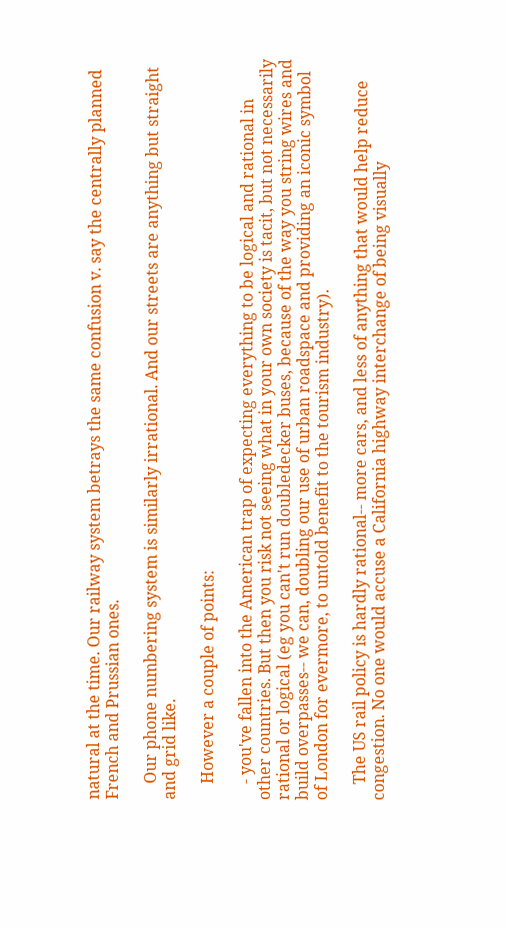natural at the time. Our railway system betrays the same confusion v. say the centrally planned French and Prussian ones.

    Our phone numbering system is similarly irrational. And our streets are anything but straight and grid like.

    However a couple of points:

    - you've fallen into the American trap of expecting everything to be logical and rational in other countries. But then you risk not seeing what in your own society is tacit, but not necessarily rational or logical (eg you can't run doubledecker buses, because of the way you string wires and build overpasses-- we can, doubling our use of urban roadspace and providing an iconic symbol of London for evermore, to untold benefit to the tourism industry).

    The US rail policy is hardly rational-- more cars, and less of anything that would help reduce congestion. No one would accuse a California highway interchange of being visually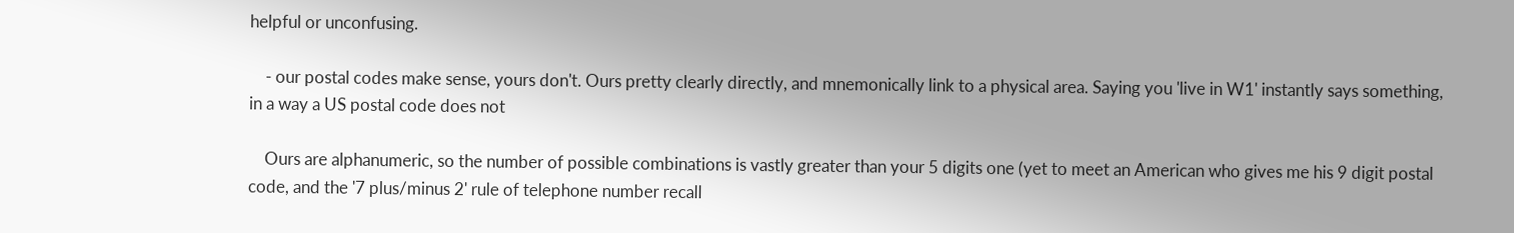helpful or unconfusing.

    - our postal codes make sense, yours don't. Ours pretty clearly directly, and mnemonically link to a physical area. Saying you 'live in W1' instantly says something, in a way a US postal code does not

    Ours are alphanumeric, so the number of possible combinations is vastly greater than your 5 digits one (yet to meet an American who gives me his 9 digit postal code, and the '7 plus/minus 2' rule of telephone number recall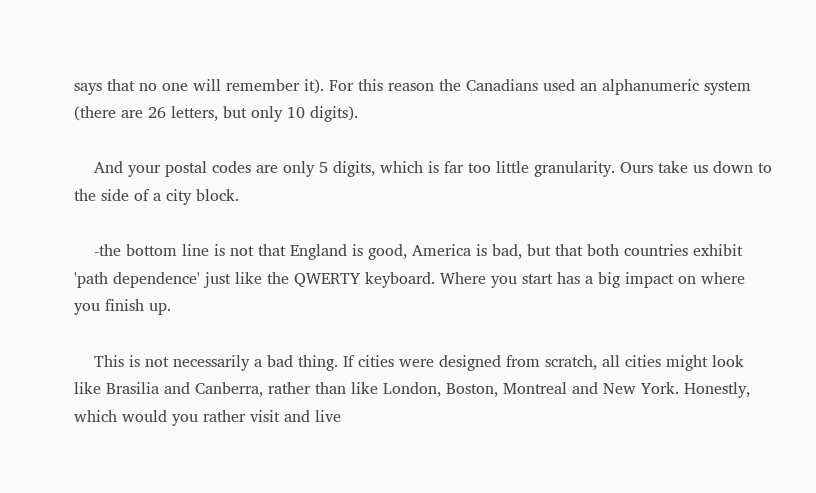says that no one will remember it). For this reason the Canadians used an alphanumeric system (there are 26 letters, but only 10 digits).

    And your postal codes are only 5 digits, which is far too little granularity. Ours take us down to the side of a city block.

    -the bottom line is not that England is good, America is bad, but that both countries exhibit 'path dependence' just like the QWERTY keyboard. Where you start has a big impact on where you finish up.

    This is not necessarily a bad thing. If cities were designed from scratch, all cities might look like Brasilia and Canberra, rather than like London, Boston, Montreal and New York. Honestly, which would you rather visit and live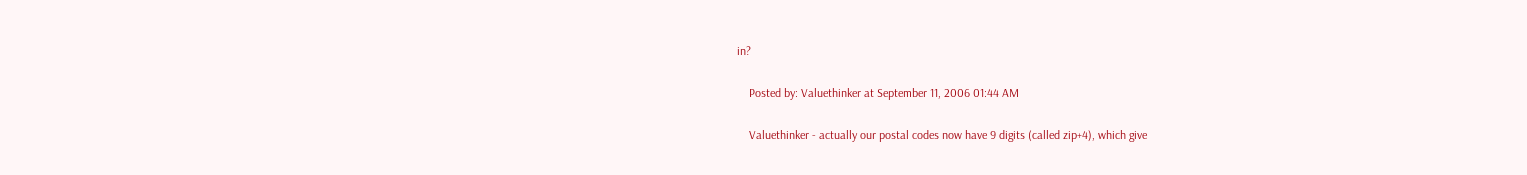in?

    Posted by: Valuethinker at September 11, 2006 01:44 AM

    Valuethinker - actually our postal codes now have 9 digits (called zip+4), which give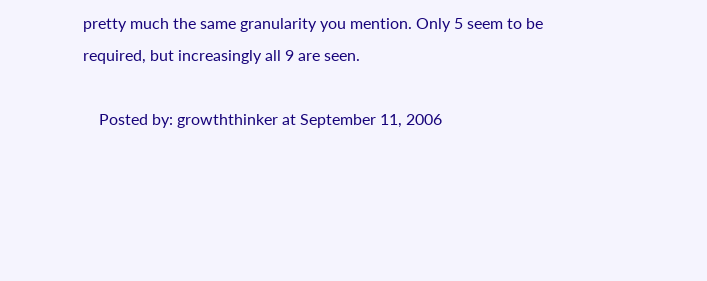pretty much the same granularity you mention. Only 5 seem to be required, but increasingly all 9 are seen.

    Posted by: growththinker at September 11, 2006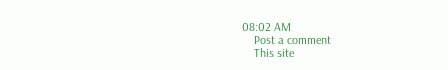08:02 AM
    Post a comment
    This site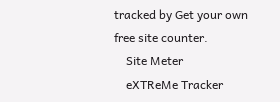tracked by Get your own free site counter.
    Site Meter
    eXTReMe Tracker